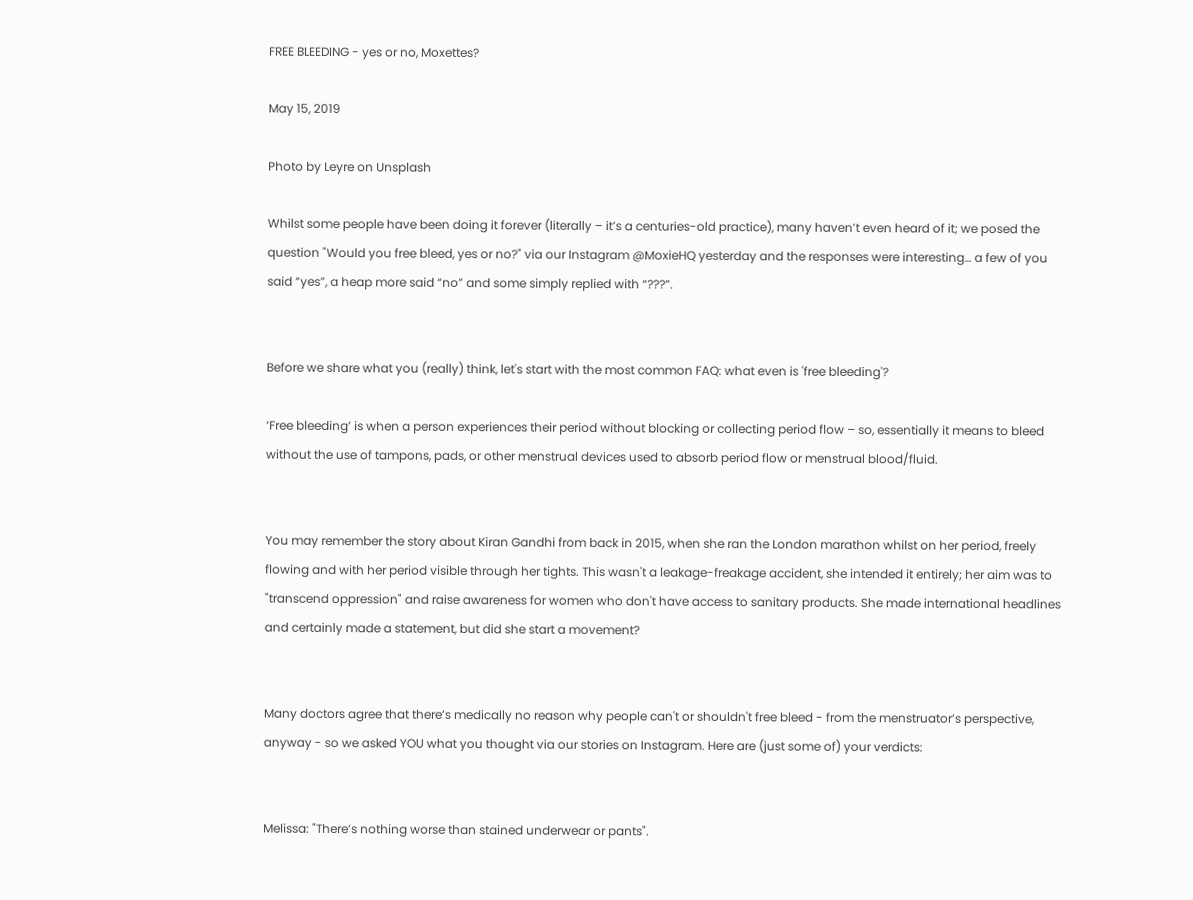FREE BLEEDING - yes or no, Moxettes?

May 15, 2019

Photo by Leyre on Unsplash

Whilst some people have been doing it forever (literally – it’s a centuries-old practice), many haven’t even heard of it; we posed the question "Would you free bleed, yes or no?" via our Instagram @MoxieHQ yesterday and the responses were interesting… a few of you said “yes”, a heap more said “no” and some simply replied with “???”.


Before we share what you (really) think, let's start with the most common FAQ: what even is 'free bleeding'?

‘Free bleeding’ is when a person experiences their period without blocking or collecting period flow – so, essentially it means to bleed without the use of tampons, pads, or other menstrual devices used to absorb period flow or menstrual blood/fluid.


You may remember the story about Kiran Gandhi from back in 2015, when she ran the London marathon whilst on her period, freely flowing and with her period visible through her tights. This wasn't a leakage-freakage accident, she intended it entirely; her aim was to "transcend oppression" and raise awareness for women who don't have access to sanitary products. She made international headlines and certainly made a statement, but did she start a movement?


Many doctors agree that there’s medically no reason why people can't or shouldn't free bleed - from the menstruator’s perspective, anyway - so we asked YOU what you thought via our stories on Instagram. Here are (just some of) your verdicts:


Melissa: "There’s nothing worse than stained underwear or pants".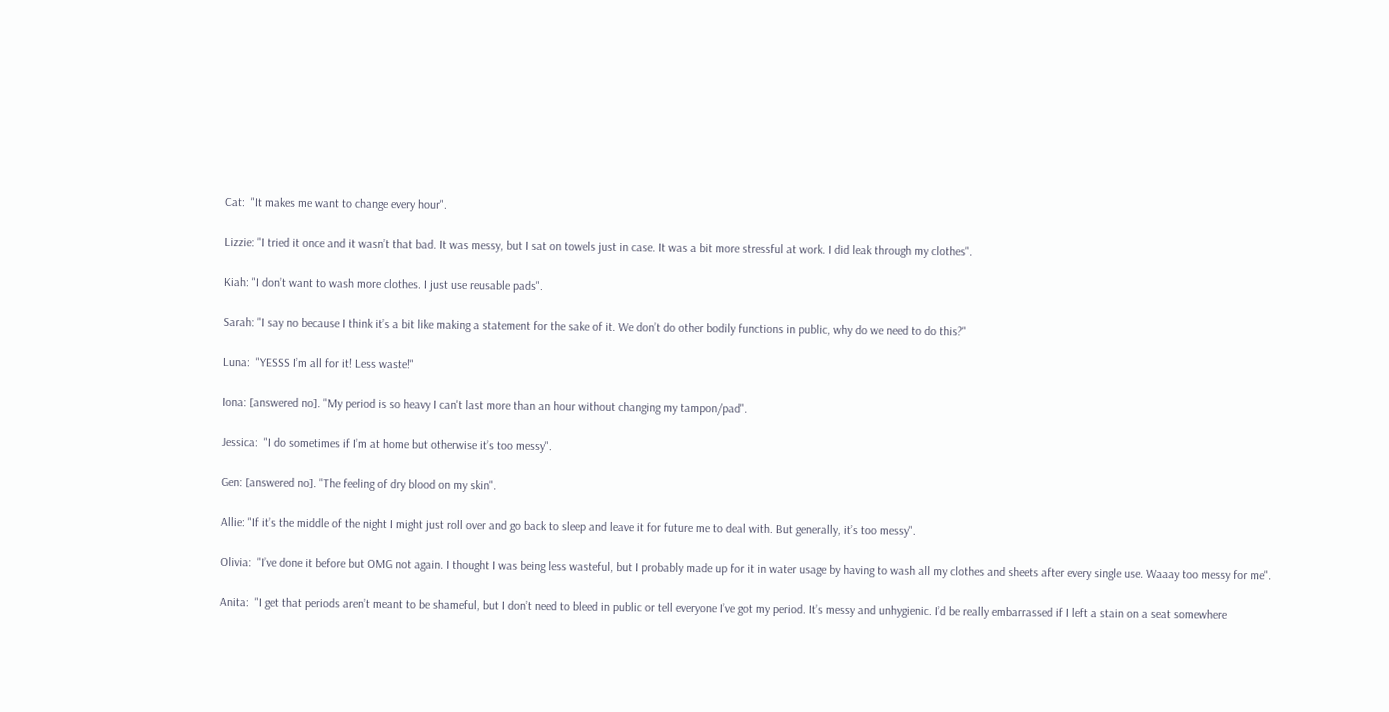Cat:  "It makes me want to change every hour".

Lizzie: "I tried it once and it wasn’t that bad. It was messy, but I sat on towels just in case. It was a bit more stressful at work. I did leak through my clothes".

Kiah: "I don’t want to wash more clothes. I just use reusable pads".

Sarah: "I say no because I think it’s a bit like making a statement for the sake of it. We don’t do other bodily functions in public, why do we need to do this?"

Luna:  "YESSS I’m all for it! Less waste!"

Iona: [answered no]. "My period is so heavy I can't last more than an hour without changing my tampon/pad".

Jessica:  "I do sometimes if I’m at home but otherwise it’s too messy".

Gen: [answered no]. "The feeling of dry blood on my skin".

Allie: "If it’s the middle of the night I might just roll over and go back to sleep and leave it for future me to deal with. But generally, it’s too messy".

Olivia:  "I’ve done it before but OMG not again. I thought I was being less wasteful, but I probably made up for it in water usage by having to wash all my clothes and sheets after every single use. Waaay too messy for me".

Anita:  "I get that periods aren’t meant to be shameful, but I don’t need to bleed in public or tell everyone I’ve got my period. It’s messy and unhygienic. I’d be really embarrassed if I left a stain on a seat somewhere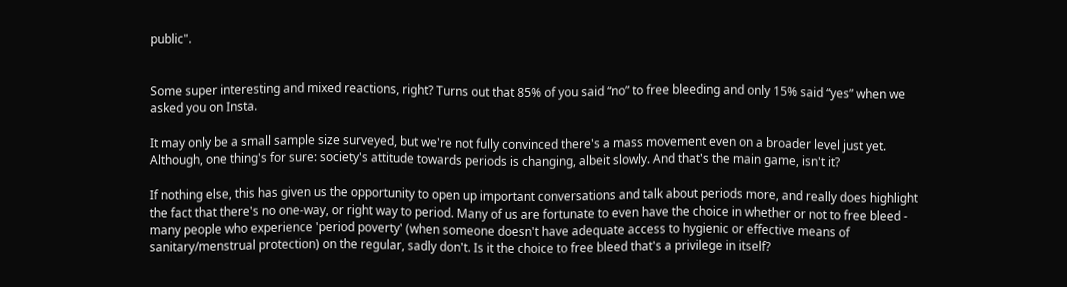public".


Some super interesting and mixed reactions, right? Turns out that 85% of you said “no” to free bleeding and only 15% said “yes” when we asked you on Insta.

It may only be a small sample size surveyed, but we're not fully convinced there's a mass movement even on a broader level just yet. Although, one thing's for sure: society's attitude towards periods is changing, albeit slowly. And that's the main game, isn't it?

If nothing else, this has given us the opportunity to open up important conversations and talk about periods more, and really does highlight the fact that there's no one-way, or right way to period. Many of us are fortunate to even have the choice in whether or not to free bleed - many people who experience 'period poverty' (when someone doesn't have adequate access to hygienic or effective means of sanitary/menstrual protection) on the regular, sadly don't. Is it the choice to free bleed that's a privilege in itself?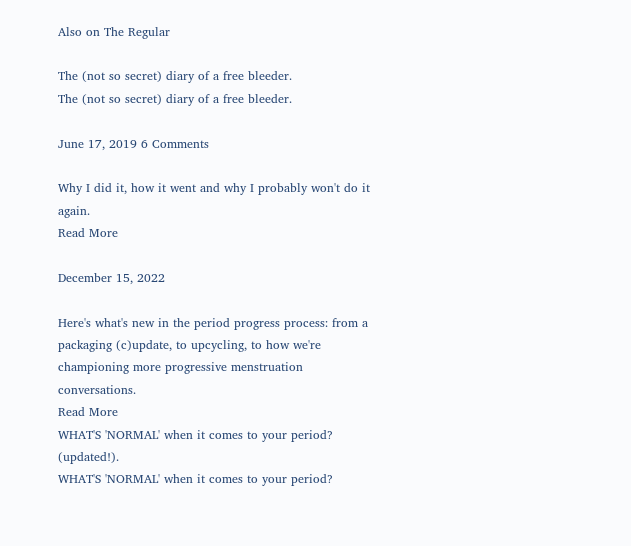Also on The Regular

The (not so secret) diary of a free bleeder.
The (not so secret) diary of a free bleeder.

June 17, 2019 6 Comments

Why I did it, how it went and why I probably won't do it again.
Read More

December 15, 2022

Here's what's new in the period progress process: from a packaging (c)update, to upcycling, to how we're championing more progressive menstruation conversations.
Read More
WHAT'S 'NORMAL' when it comes to your period? (updated!).
WHAT'S 'NORMAL' when it comes to your period?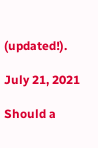(updated!).

July 21, 2021

Should a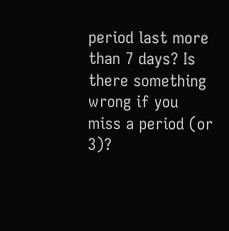period last more than 7 days? Is there something wrong if you miss a period (or 3)?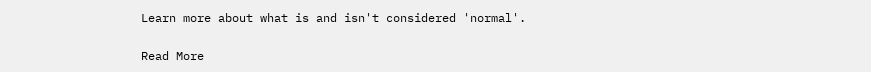Learn more about what is and isn't considered 'normal'.

Read More